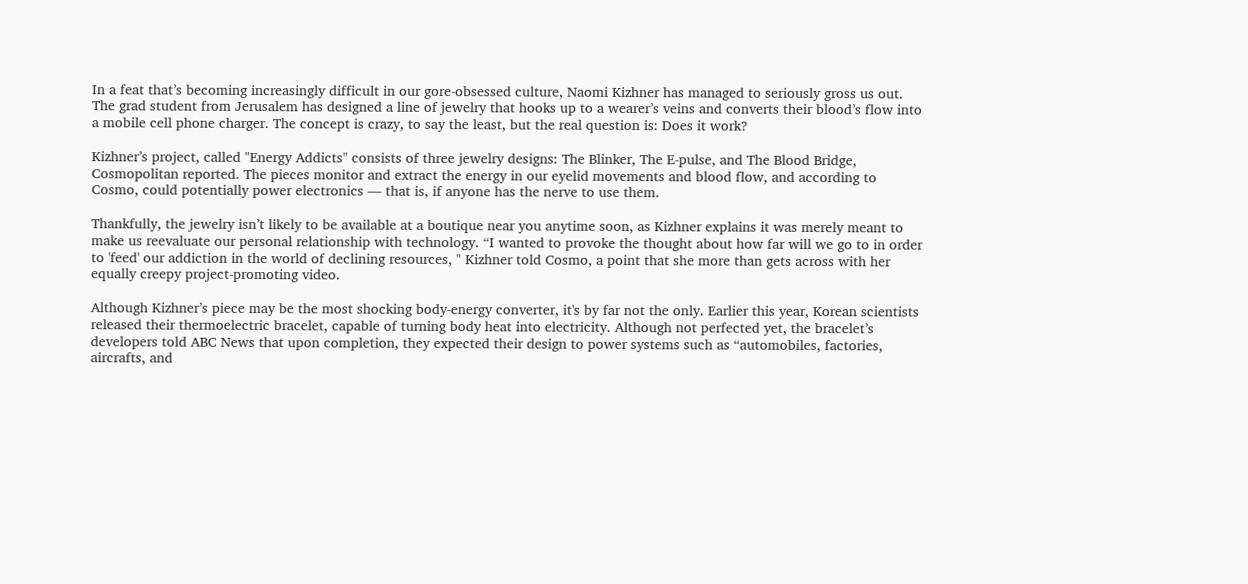In a feat that’s becoming increasingly difficult in our gore-obsessed culture, Naomi Kizhner has managed to seriously gross us out. The grad student from Jerusalem has designed a line of jewelry that hooks up to a wearer’s veins and converts their blood’s flow into a mobile cell phone charger. The concept is crazy, to say the least, but the real question is: Does it work?

Kizhner’s project, called "Energy Addicts" consists of three jewelry designs: The Blinker, The E-pulse, and The Blood Bridge, Cosmopolitan reported. The pieces monitor and extract the energy in our eyelid movements and blood flow, and according to Cosmo, could potentially power electronics — that is, if anyone has the nerve to use them.

Thankfully, the jewelry isn’t likely to be available at a boutique near you anytime soon, as Kizhner explains it was merely meant to make us reevaluate our personal relationship with technology. “I wanted to provoke the thought about how far will we go to in order to 'feed' our addiction in the world of declining resources, " Kizhner told Cosmo, a point that she more than gets across with her equally creepy project-promoting video.

Although Kizhner’s piece may be the most shocking body-energy converter, it's by far not the only. Earlier this year, Korean scientists released their thermoelectric bracelet, capable of turning body heat into electricity. Although not perfected yet, the bracelet’s developers told ABC News that upon completion, they expected their design to power systems such as “automobiles, factories, aircrafts, and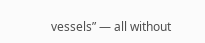vessels” — all without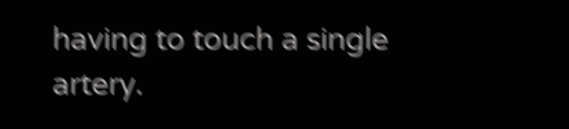having to touch a single artery.